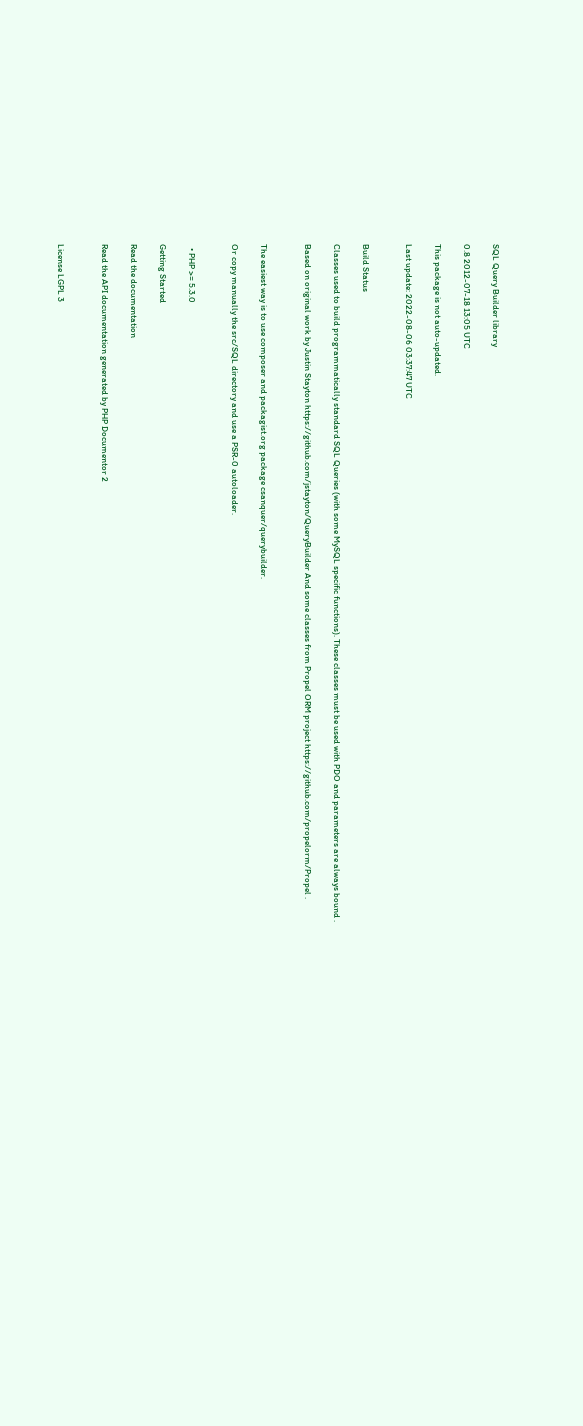SQL Query Builder library

0.8 2012-07-18 13:05 UTC

This package is not auto-updated.

Last update: 2022-08-06 03:37:47 UTC


Build Status

Classes used to build programmatically standard SQL Queries (with some MySQL specific functions). These classes must be used with PDO and parameters are always bound .

Based on original work by Justin Stayton https://github.com/jstayton/QueryBuilder And some classes from Propel ORM project https://github.com/propelorm/Propel .


The easiest way is to use composer and packagist.org package csanquer/querybuilder.

Or copy manually the src/SQL directory and use a PSR-0 autoloader.


  • PHP >= 5.3.0

Getting Started

Read the documentation

Read the API documentation generated by PHP Documentor 2


License LGPL 3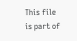This file is part of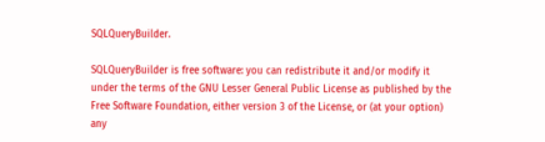SQLQueryBuilder.

SQLQueryBuilder is free software: you can redistribute it and/or modify it under the terms of the GNU Lesser General Public License as published by the Free Software Foundation, either version 3 of the License, or (at your option) any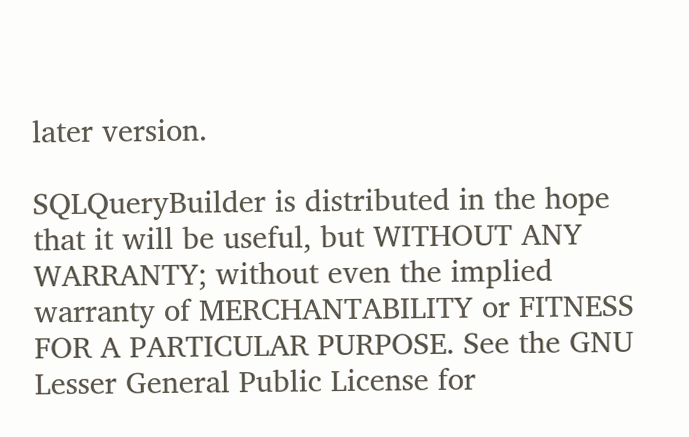later version.

SQLQueryBuilder is distributed in the hope that it will be useful, but WITHOUT ANY WARRANTY; without even the implied warranty of MERCHANTABILITY or FITNESS FOR A PARTICULAR PURPOSE. See the GNU Lesser General Public License for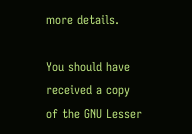more details.

You should have received a copy of the GNU Lesser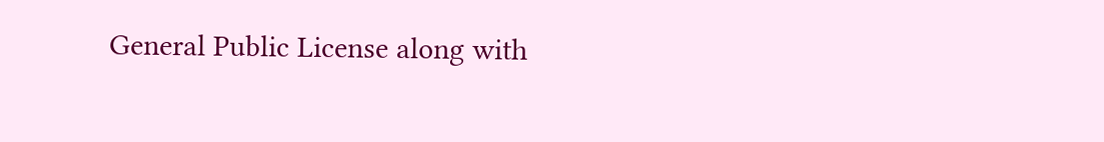General Public License along with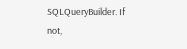SQLQueryBuilder. If not,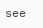see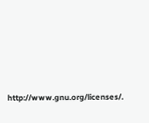http://www.gnu.org/licenses/.